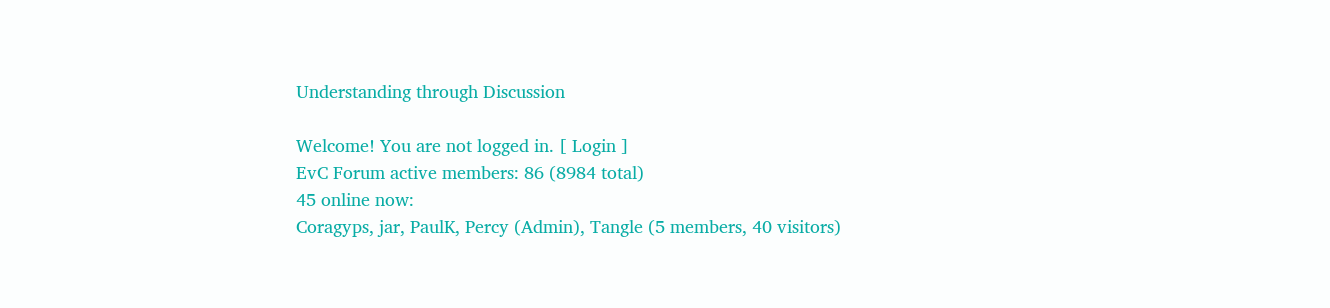Understanding through Discussion

Welcome! You are not logged in. [ Login ]
EvC Forum active members: 86 (8984 total)
45 online now:
Coragyps, jar, PaulK, Percy (Admin), Tangle (5 members, 40 visitors)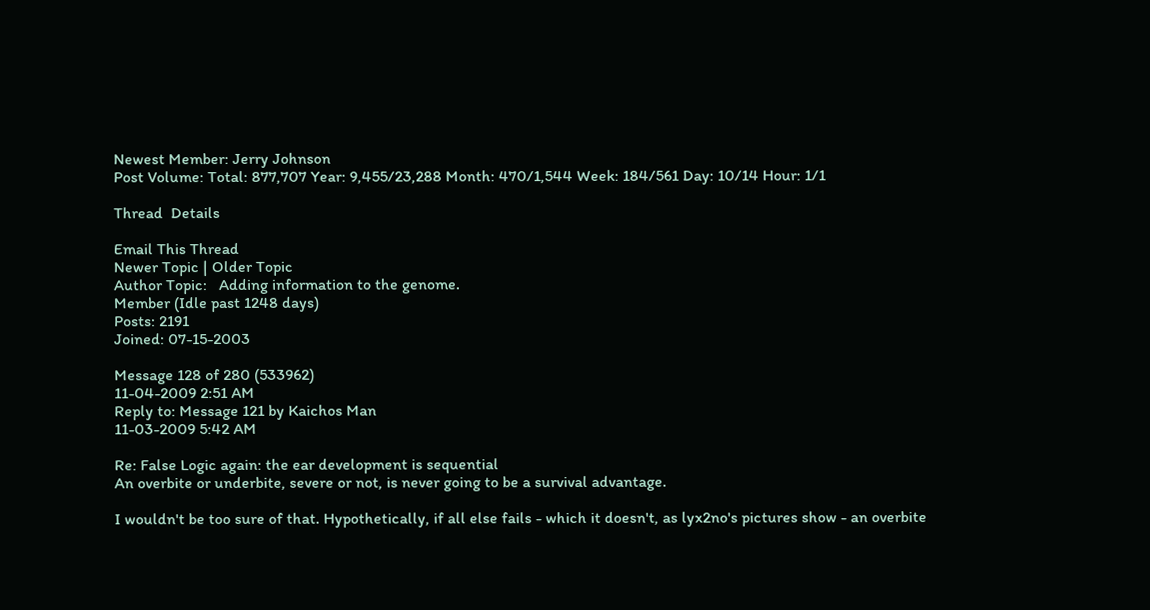Newest Member: Jerry Johnson
Post Volume: Total: 877,707 Year: 9,455/23,288 Month: 470/1,544 Week: 184/561 Day: 10/14 Hour: 1/1

Thread  Details

Email This Thread
Newer Topic | Older Topic
Author Topic:   Adding information to the genome.
Member (Idle past 1248 days)
Posts: 2191
Joined: 07-15-2003

Message 128 of 280 (533962)
11-04-2009 2:51 AM
Reply to: Message 121 by Kaichos Man
11-03-2009 5:42 AM

Re: False Logic again: the ear development is sequential
An overbite or underbite, severe or not, is never going to be a survival advantage.

I wouldn't be too sure of that. Hypothetically, if all else fails - which it doesn't, as lyx2no's pictures show - an overbite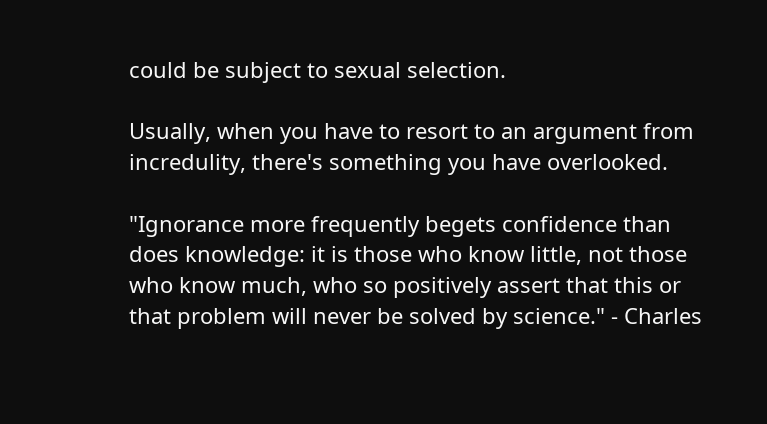could be subject to sexual selection.

Usually, when you have to resort to an argument from incredulity, there's something you have overlooked.

"Ignorance more frequently begets confidence than does knowledge: it is those who know little, not those who know much, who so positively assert that this or that problem will never be solved by science." - Charles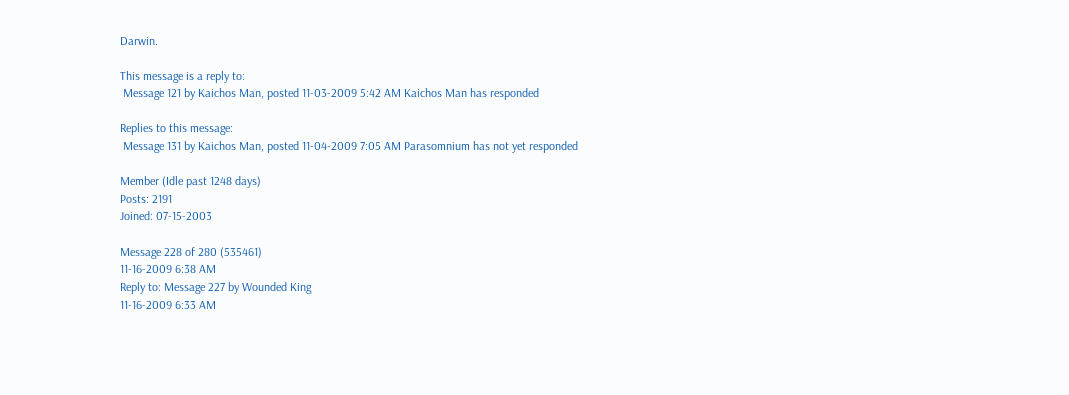Darwin.

This message is a reply to:
 Message 121 by Kaichos Man, posted 11-03-2009 5:42 AM Kaichos Man has responded

Replies to this message:
 Message 131 by Kaichos Man, posted 11-04-2009 7:05 AM Parasomnium has not yet responded

Member (Idle past 1248 days)
Posts: 2191
Joined: 07-15-2003

Message 228 of 280 (535461)
11-16-2009 6:38 AM
Reply to: Message 227 by Wounded King
11-16-2009 6:33 AM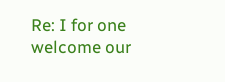Re: I for one welcome our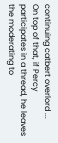continuing catbert overlord ...
On top of that, if Percy participates in a thread, he leaves the moderating to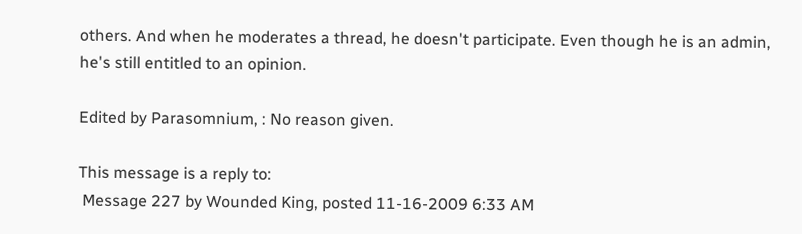others. And when he moderates a thread, he doesn't participate. Even though he is an admin, he's still entitled to an opinion.

Edited by Parasomnium, : No reason given.

This message is a reply to:
 Message 227 by Wounded King, posted 11-16-2009 6:33 AM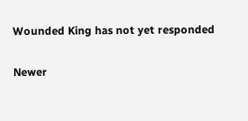Wounded King has not yet responded

Newer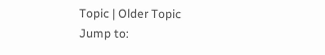Topic | Older Topic
Jump to: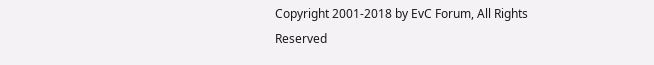Copyright 2001-2018 by EvC Forum, All Rights Reserved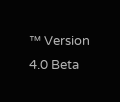™ Version 4.0 Beta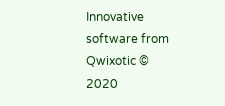Innovative software from Qwixotic © 2020